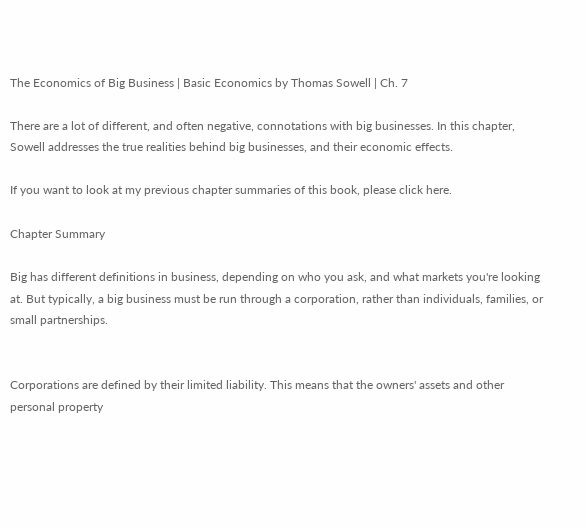The Economics of Big Business | Basic Economics by Thomas Sowell | Ch. 7

There are a lot of different, and often negative, connotations with big businesses. In this chapter, Sowell addresses the true realities behind big businesses, and their economic effects.

If you want to look at my previous chapter summaries of this book, please click here.

Chapter Summary

Big has different definitions in business, depending on who you ask, and what markets you're looking at. But typically, a big business must be run through a corporation, rather than individuals, families, or small partnerships.


Corporations are defined by their limited liability. This means that the owners' assets and other personal property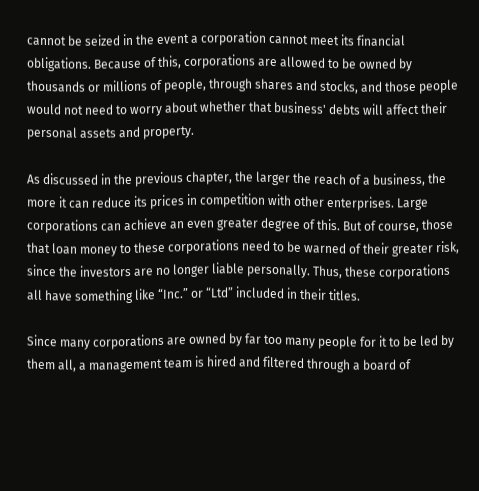cannot be seized in the event a corporation cannot meet its financial obligations. Because of this, corporations are allowed to be owned by thousands or millions of people, through shares and stocks, and those people would not need to worry about whether that business' debts will affect their personal assets and property.

As discussed in the previous chapter, the larger the reach of a business, the more it can reduce its prices in competition with other enterprises. Large corporations can achieve an even greater degree of this. But of course, those that loan money to these corporations need to be warned of their greater risk, since the investors are no longer liable personally. Thus, these corporations all have something like “Inc.” or “Ltd” included in their titles.

Since many corporations are owned by far too many people for it to be led by them all, a management team is hired and filtered through a board of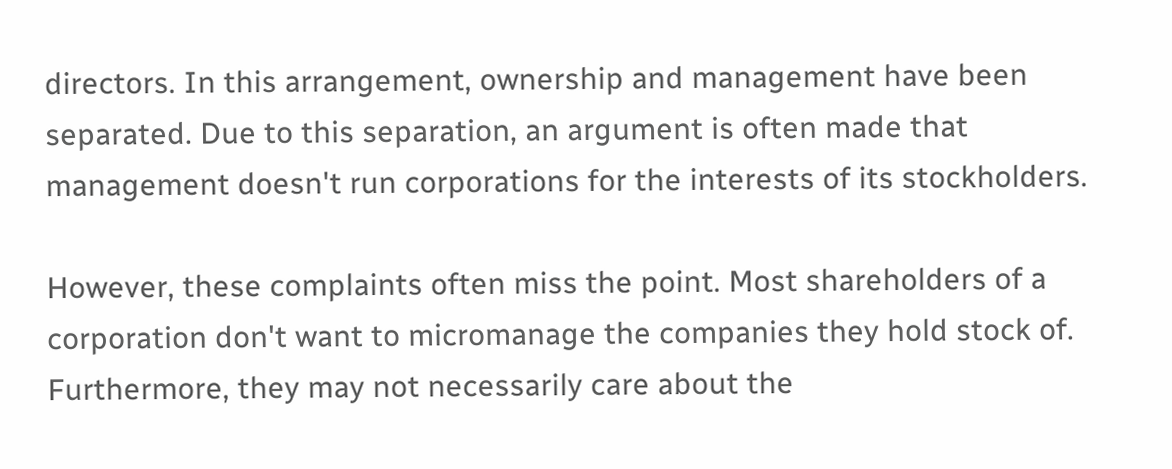directors. In this arrangement, ownership and management have been separated. Due to this separation, an argument is often made that management doesn't run corporations for the interests of its stockholders.

However, these complaints often miss the point. Most shareholders of a corporation don't want to micromanage the companies they hold stock of. Furthermore, they may not necessarily care about the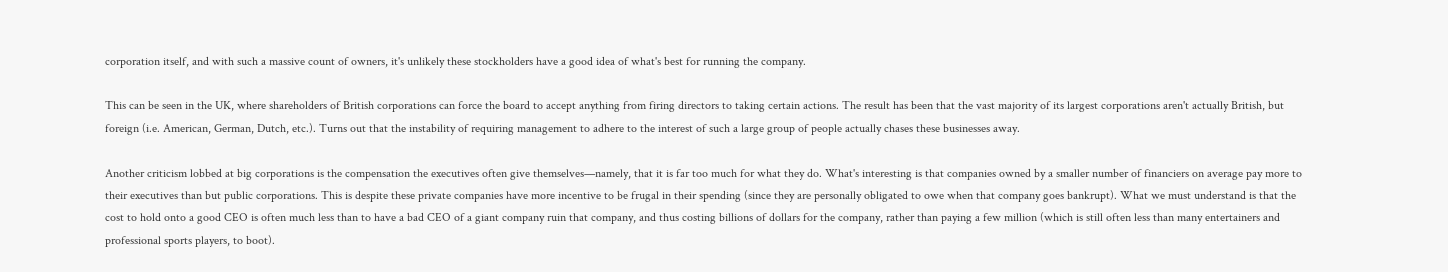corporation itself, and with such a massive count of owners, it's unlikely these stockholders have a good idea of what's best for running the company.

This can be seen in the UK, where shareholders of British corporations can force the board to accept anything from firing directors to taking certain actions. The result has been that the vast majority of its largest corporations aren't actually British, but foreign (i.e. American, German, Dutch, etc.). Turns out that the instability of requiring management to adhere to the interest of such a large group of people actually chases these businesses away.

Another criticism lobbed at big corporations is the compensation the executives often give themselves—namely, that it is far too much for what they do. What's interesting is that companies owned by a smaller number of financiers on average pay more to their executives than but public corporations. This is despite these private companies have more incentive to be frugal in their spending (since they are personally obligated to owe when that company goes bankrupt). What we must understand is that the cost to hold onto a good CEO is often much less than to have a bad CEO of a giant company ruin that company, and thus costing billions of dollars for the company, rather than paying a few million (which is still often less than many entertainers and professional sports players, to boot).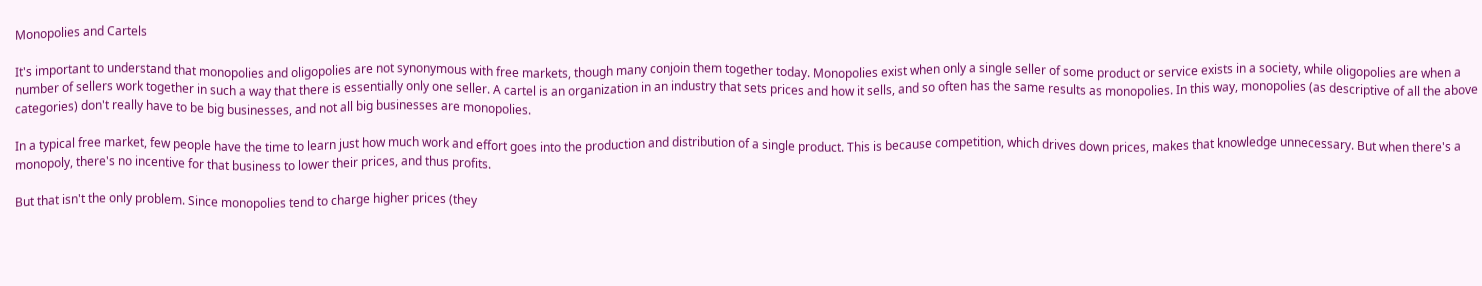Monopolies and Cartels

It's important to understand that monopolies and oligopolies are not synonymous with free markets, though many conjoin them together today. Monopolies exist when only a single seller of some product or service exists in a society, while oligopolies are when a number of sellers work together in such a way that there is essentially only one seller. A cartel is an organization in an industry that sets prices and how it sells, and so often has the same results as monopolies. In this way, monopolies (as descriptive of all the above categories) don't really have to be big businesses, and not all big businesses are monopolies.

In a typical free market, few people have the time to learn just how much work and effort goes into the production and distribution of a single product. This is because competition, which drives down prices, makes that knowledge unnecessary. But when there's a monopoly, there's no incentive for that business to lower their prices, and thus profits.

But that isn't the only problem. Since monopolies tend to charge higher prices (they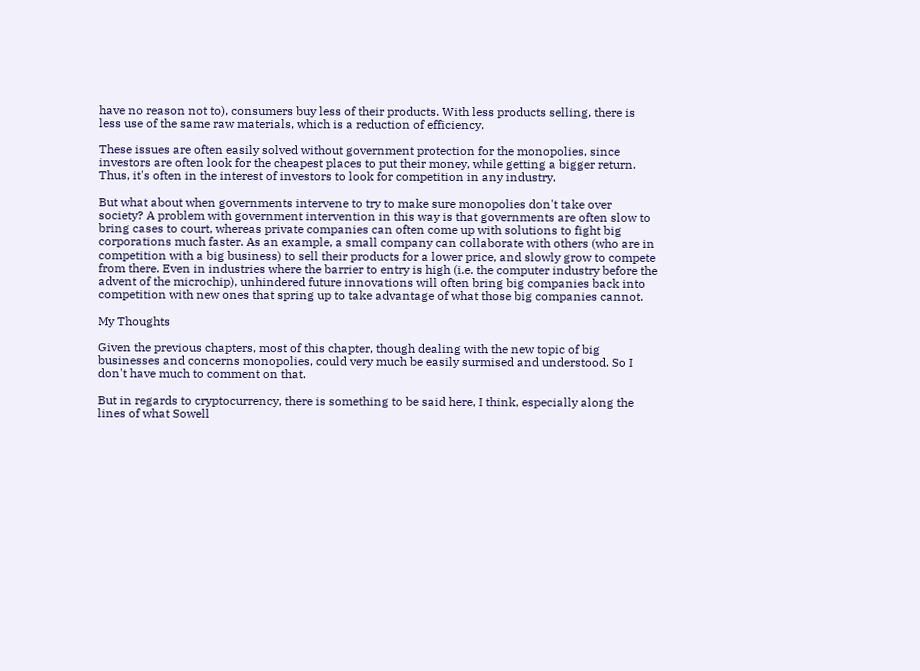have no reason not to), consumers buy less of their products. With less products selling, there is less use of the same raw materials, which is a reduction of efficiency.

These issues are often easily solved without government protection for the monopolies, since investors are often look for the cheapest places to put their money, while getting a bigger return. Thus, it's often in the interest of investors to look for competition in any industry.

But what about when governments intervene to try to make sure monopolies don't take over society? A problem with government intervention in this way is that governments are often slow to bring cases to court, whereas private companies can often come up with solutions to fight big corporations much faster. As an example, a small company can collaborate with others (who are in competition with a big business) to sell their products for a lower price, and slowly grow to compete from there. Even in industries where the barrier to entry is high (i.e. the computer industry before the advent of the microchip), unhindered future innovations will often bring big companies back into competition with new ones that spring up to take advantage of what those big companies cannot.

My Thoughts

Given the previous chapters, most of this chapter, though dealing with the new topic of big businesses and concerns monopolies, could very much be easily surmised and understood. So I don't have much to comment on that.

But in regards to cryptocurrency, there is something to be said here, I think, especially along the lines of what Sowell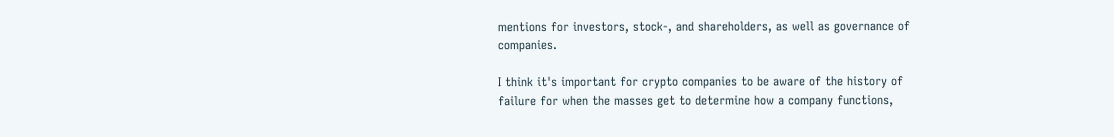mentions for investors, stock-, and shareholders, as well as governance of companies.

I think it's important for crypto companies to be aware of the history of failure for when the masses get to determine how a company functions,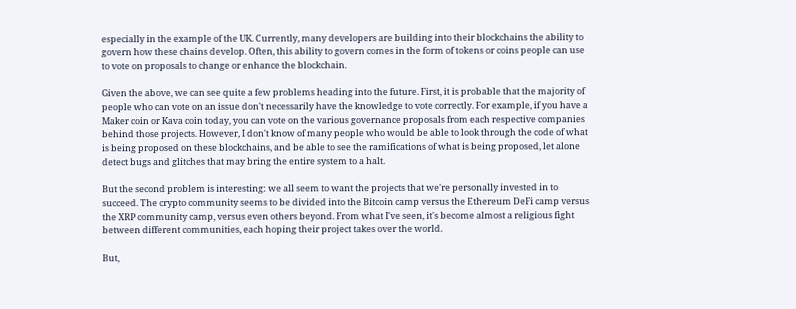especially in the example of the UK. Currently, many developers are building into their blockchains the ability to govern how these chains develop. Often, this ability to govern comes in the form of tokens or coins people can use to vote on proposals to change or enhance the blockchain.

Given the above, we can see quite a few problems heading into the future. First, it is probable that the majority of people who can vote on an issue don't necessarily have the knowledge to vote correctly. For example, if you have a Maker coin or Kava coin today, you can vote on the various governance proposals from each respective companies behind those projects. However, I don't know of many people who would be able to look through the code of what is being proposed on these blockchains, and be able to see the ramifications of what is being proposed, let alone detect bugs and glitches that may bring the entire system to a halt.

But the second problem is interesting: we all seem to want the projects that we're personally invested in to succeed. The crypto community seems to be divided into the Bitcoin camp versus the Ethereum DeFi camp versus the XRP community camp, versus even others beyond. From what I've seen, it's become almost a religious fight between different communities, each hoping their project takes over the world.

But,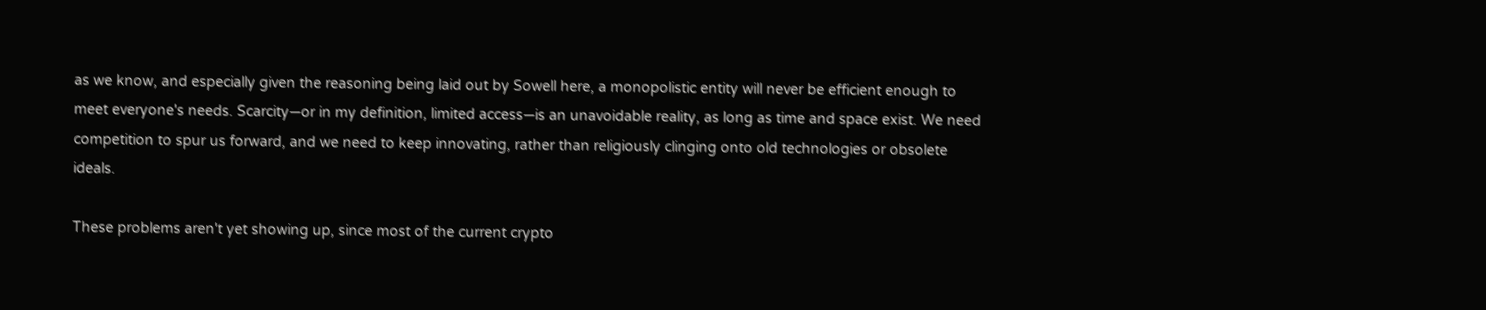as we know, and especially given the reasoning being laid out by Sowell here, a monopolistic entity will never be efficient enough to meet everyone's needs. Scarcity—or in my definition, limited access—is an unavoidable reality, as long as time and space exist. We need competition to spur us forward, and we need to keep innovating, rather than religiously clinging onto old technologies or obsolete ideals.

These problems aren't yet showing up, since most of the current crypto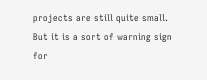projects are still quite small. But it is a sort of warning sign for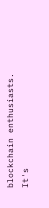blockchain enthusiasts. It's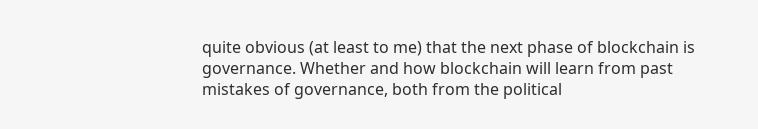quite obvious (at least to me) that the next phase of blockchain is governance. Whether and how blockchain will learn from past mistakes of governance, both from the political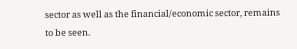sector as well as the financial/economic sector, remains to be seen.